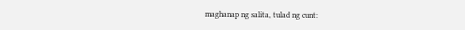maghanap ng salita, tulad ng cunt: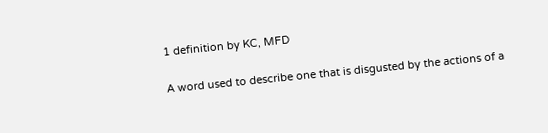1 definition by KC, MFD

A word used to describe one that is disgusted by the actions of a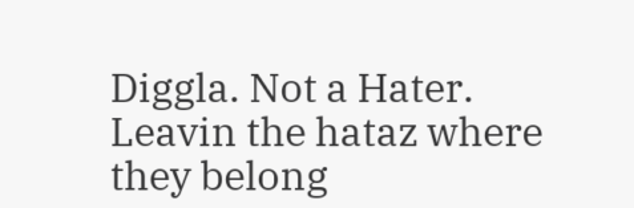Diggla. Not a Hater.
Leavin the hataz where they belong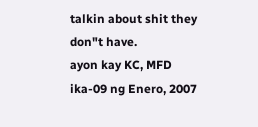talkin about shit they don"t have.
ayon kay KC, MFD ika-09 ng Enero, 2007